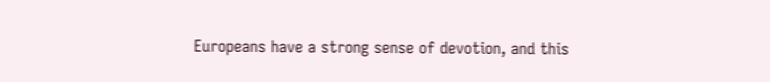Europeans have a strong sense of devotion, and this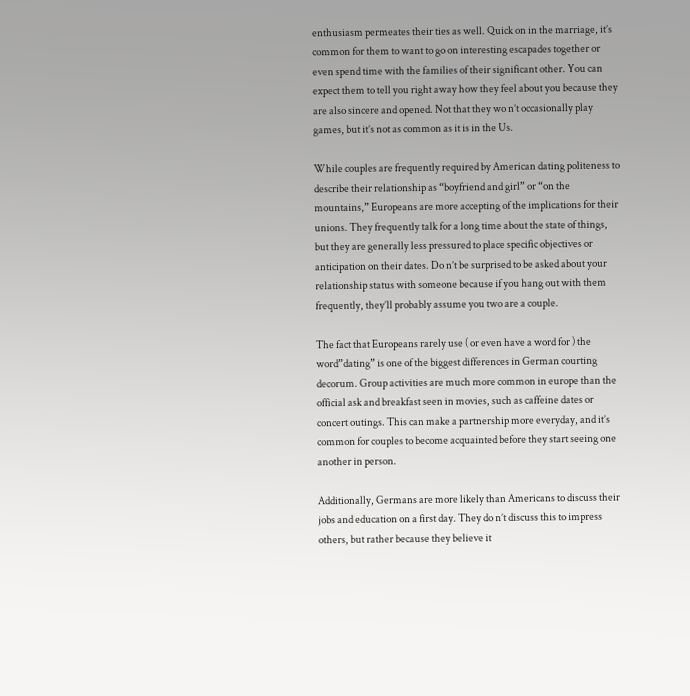enthusiasm permeates their ties as well. Quick on in the marriage, it’s common for them to want to go on interesting escapades together or even spend time with the families of their significant other. You can expect them to tell you right away how they feel about you because they are also sincere and opened. Not that they wo n’t occasionally play games, but it’s not as common as it is in the Us.

While couples are frequently required by American dating politeness to describe their relationship as “boyfriend and girl” or “on the mountains,” Europeans are more accepting of the implications for their unions. They frequently talk for a long time about the state of things, but they are generally less pressured to place specific objectives or anticipation on their dates. Do n’t be surprised to be asked about your relationship status with someone because if you hang out with them frequently, they’ll probably assume you two are a couple.

The fact that Europeans rarely use ( or even have a word for ) the word”dating” is one of the biggest differences in German courting decorum. Group activities are much more common in europe than the official ask and breakfast seen in movies, such as caffeine dates or concert outings. This can make a partnership more everyday, and it’s common for couples to become acquainted before they start seeing one another in person.

Additionally, Germans are more likely than Americans to discuss their jobs and education on a first day. They do n’t discuss this to impress others, but rather because they believe it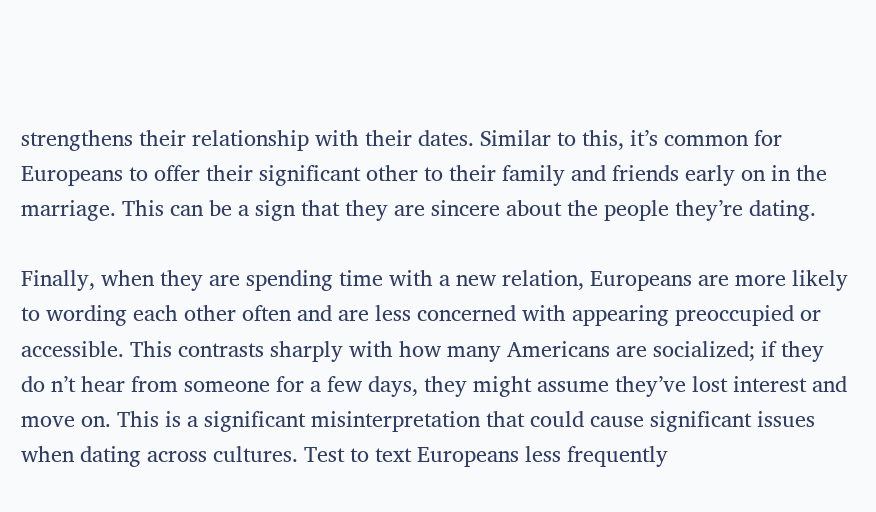strengthens their relationship with their dates. Similar to this, it’s common for Europeans to offer their significant other to their family and friends early on in the marriage. This can be a sign that they are sincere about the people they’re dating.

Finally, when they are spending time with a new relation, Europeans are more likely to wording each other often and are less concerned with appearing preoccupied or accessible. This contrasts sharply with how many Americans are socialized; if they do n’t hear from someone for a few days, they might assume they’ve lost interest and move on. This is a significant misinterpretation that could cause significant issues when dating across cultures. Test to text Europeans less frequently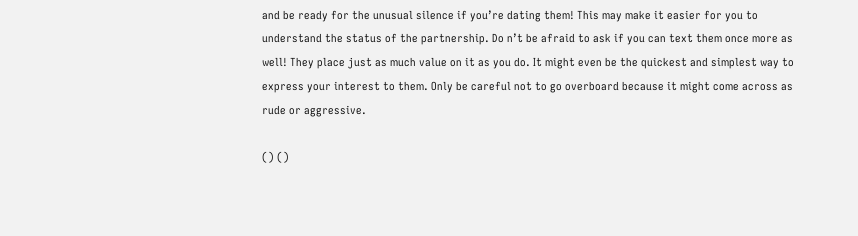and be ready for the unusual silence if you’re dating them! This may make it easier for you to understand the status of the partnership. Do n’t be afraid to ask if you can text them once more as well! They place just as much value on it as you do. It might even be the quickest and simplest way to express your interest to them. Only be careful not to go overboard because it might come across as rude or aggressive.

() ()